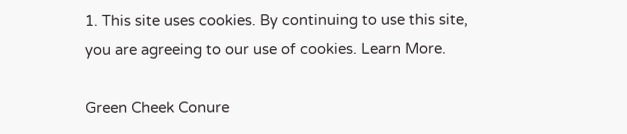1. This site uses cookies. By continuing to use this site, you are agreeing to our use of cookies. Learn More.

Green Cheek Conure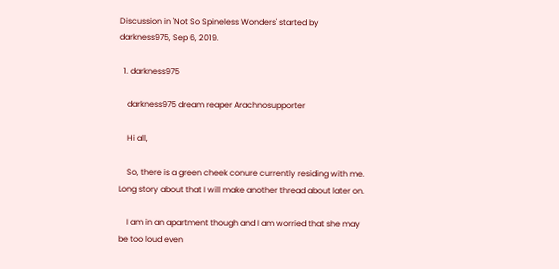Discussion in 'Not So Spineless Wonders' started by darkness975, Sep 6, 2019.

  1. darkness975

    darkness975 dream reaper Arachnosupporter

    Hi all,

    So, there is a green cheek conure currently residing with me. Long story about that I will make another thread about later on.

    I am in an apartment though and I am worried that she may be too loud even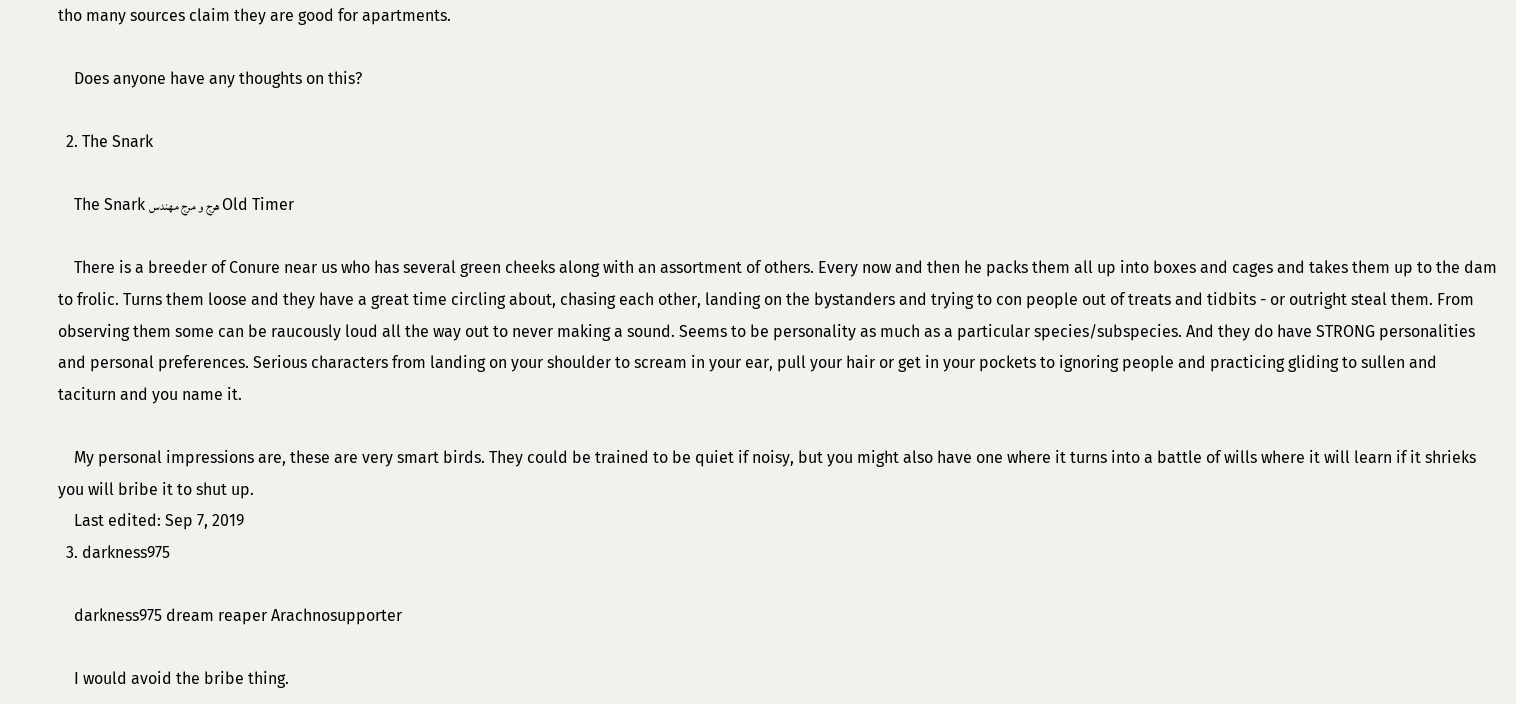tho many sources claim they are good for apartments.

    Does anyone have any thoughts on this?

  2. The Snark

    The Snark هرج و مرج مهندس Old Timer

    There is a breeder of Conure near us who has several green cheeks along with an assortment of others. Every now and then he packs them all up into boxes and cages and takes them up to the dam to frolic. Turns them loose and they have a great time circling about, chasing each other, landing on the bystanders and trying to con people out of treats and tidbits - or outright steal them. From observing them some can be raucously loud all the way out to never making a sound. Seems to be personality as much as a particular species/subspecies. And they do have STRONG personalities and personal preferences. Serious characters from landing on your shoulder to scream in your ear, pull your hair or get in your pockets to ignoring people and practicing gliding to sullen and taciturn and you name it.

    My personal impressions are, these are very smart birds. They could be trained to be quiet if noisy, but you might also have one where it turns into a battle of wills where it will learn if it shrieks you will bribe it to shut up.
    Last edited: Sep 7, 2019
  3. darkness975

    darkness975 dream reaper Arachnosupporter

    I would avoid the bribe thing.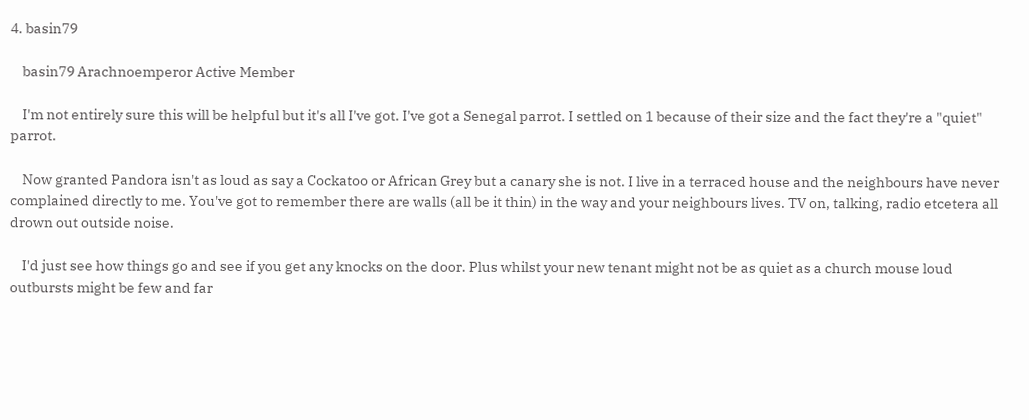4. basin79

    basin79 Arachnoemperor Active Member

    I'm not entirely sure this will be helpful but it's all I've got. I've got a Senegal parrot. I settled on 1 because of their size and the fact they're a "quiet" parrot.

    Now granted Pandora isn't as loud as say a Cockatoo or African Grey but a canary she is not. I live in a terraced house and the neighbours have never complained directly to me. You've got to remember there are walls (all be it thin) in the way and your neighbours lives. TV on, talking, radio etcetera all drown out outside noise.

    I'd just see how things go and see if you get any knocks on the door. Plus whilst your new tenant might not be as quiet as a church mouse loud outbursts might be few and far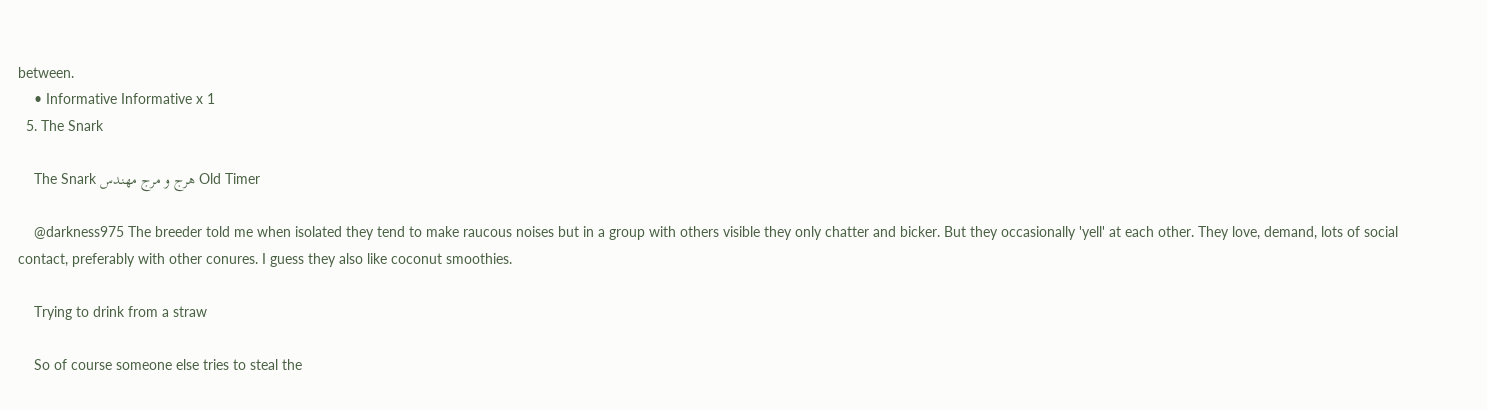between.
    • Informative Informative x 1
  5. The Snark

    The Snark هرج و مرج مهندس Old Timer

    @darkness975 The breeder told me when isolated they tend to make raucous noises but in a group with others visible they only chatter and bicker. But they occasionally 'yell' at each other. They love, demand, lots of social contact, preferably with other conures. I guess they also like coconut smoothies.

    Trying to drink from a straw

    So of course someone else tries to steal the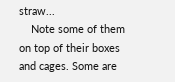straw...
    Note some of them on top of their boxes and cages. Some are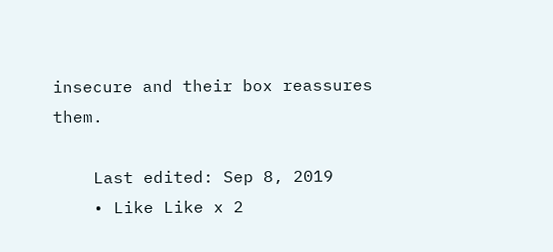insecure and their box reassures them.

    Last edited: Sep 8, 2019
    • Like Like x 2